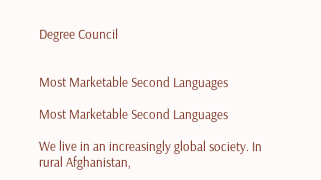Degree Council


Most Marketable Second Languages

Most Marketable Second Languages

We live in an increasingly global society. In rural Afghanistan,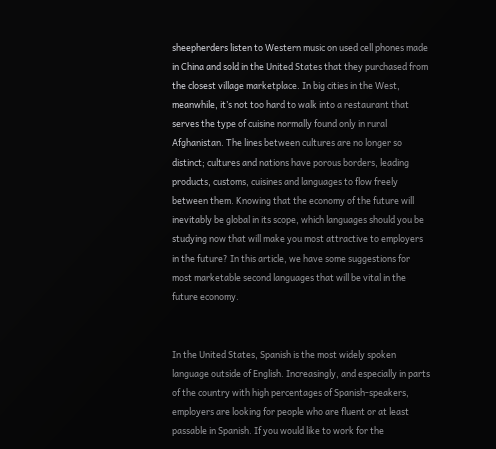sheepherders listen to Western music on used cell phones made in China and sold in the United States that they purchased from the closest village marketplace. In big cities in the West, meanwhile, it’s not too hard to walk into a restaurant that serves the type of cuisine normally found only in rural Afghanistan. The lines between cultures are no longer so distinct; cultures and nations have porous borders, leading products, customs, cuisines and languages to flow freely between them. Knowing that the economy of the future will inevitably be global in its scope, which languages should you be studying now that will make you most attractive to employers in the future? In this article, we have some suggestions for most marketable second languages that will be vital in the future economy.


In the United States, Spanish is the most widely spoken language outside of English. Increasingly, and especially in parts of the country with high percentages of Spanish-speakers, employers are looking for people who are fluent or at least passable in Spanish. If you would like to work for the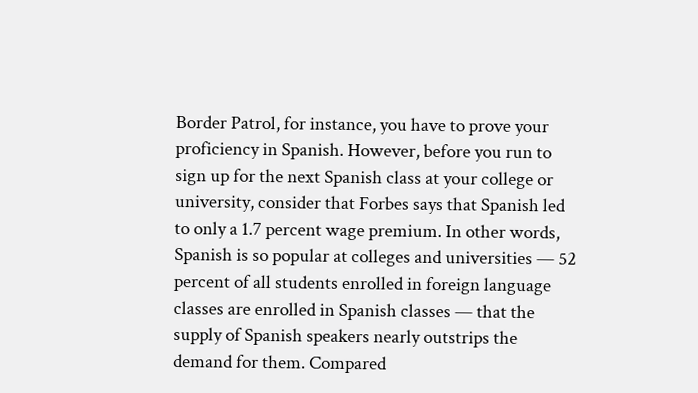Border Patrol, for instance, you have to prove your proficiency in Spanish. However, before you run to sign up for the next Spanish class at your college or university, consider that Forbes says that Spanish led to only a 1.7 percent wage premium. In other words, Spanish is so popular at colleges and universities — 52 percent of all students enrolled in foreign language classes are enrolled in Spanish classes — that the supply of Spanish speakers nearly outstrips the demand for them. Compared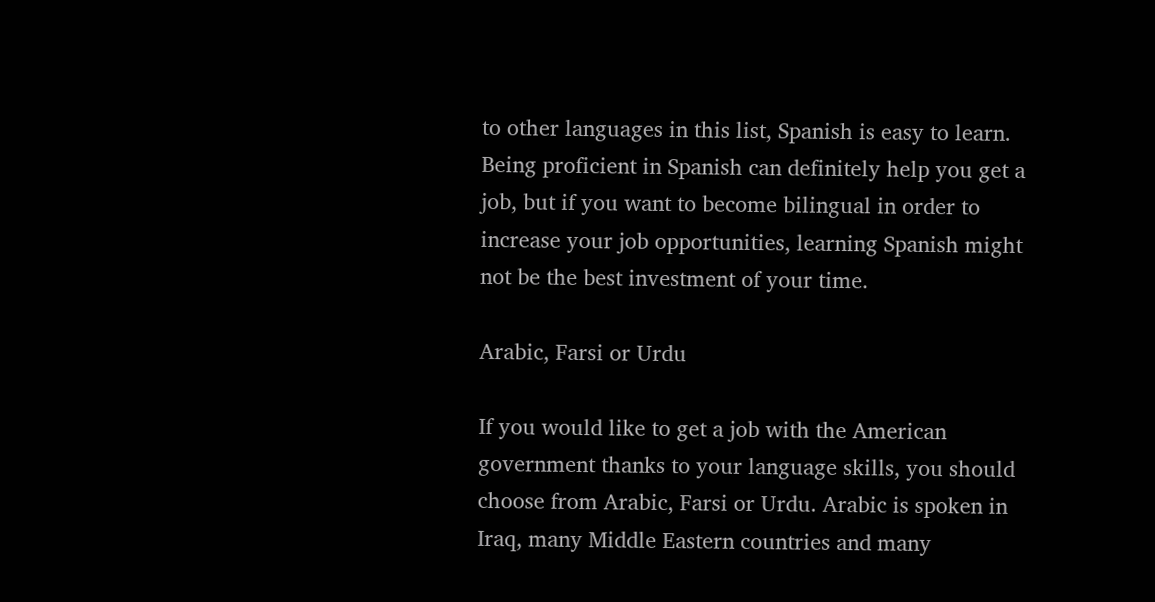to other languages in this list, Spanish is easy to learn. Being proficient in Spanish can definitely help you get a job, but if you want to become bilingual in order to increase your job opportunities, learning Spanish might not be the best investment of your time.

Arabic, Farsi or Urdu

If you would like to get a job with the American government thanks to your language skills, you should choose from Arabic, Farsi or Urdu. Arabic is spoken in Iraq, many Middle Eastern countries and many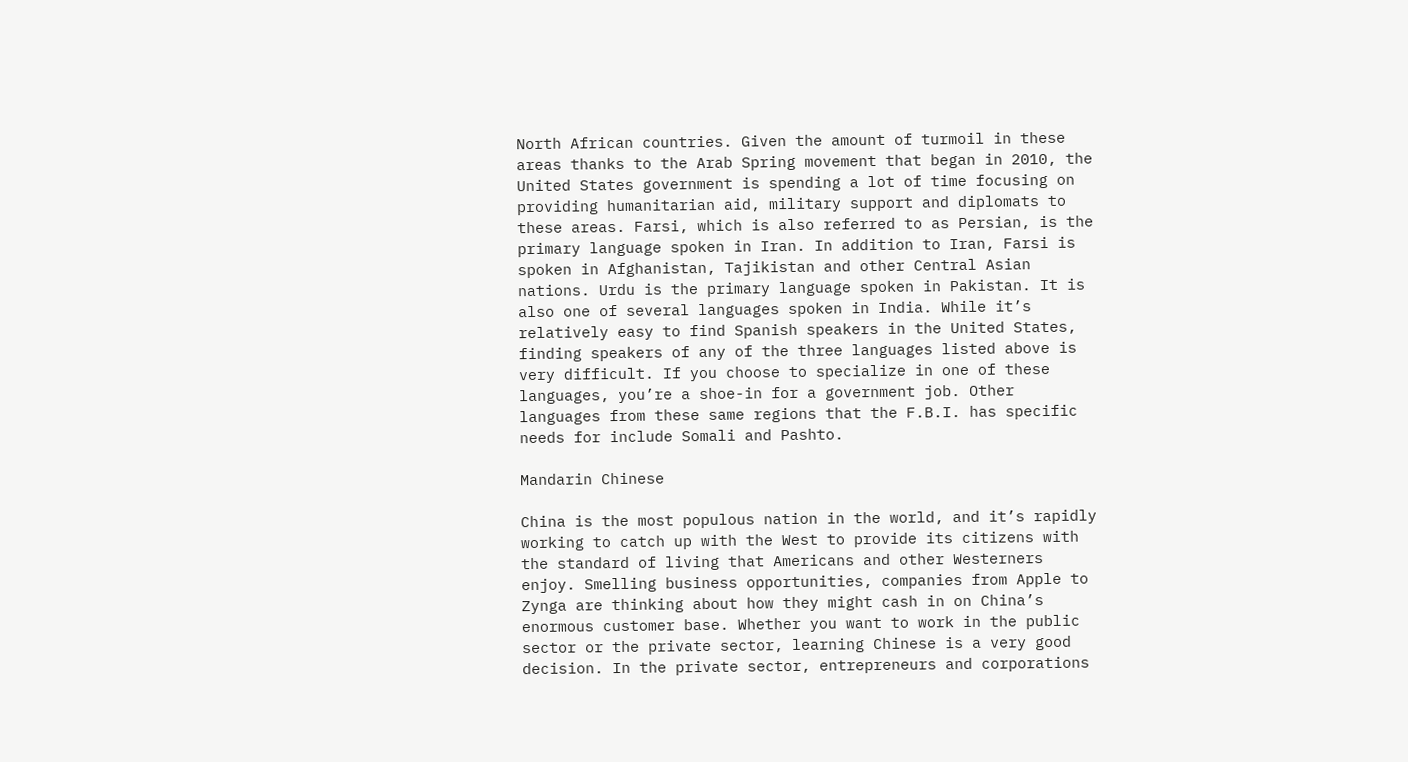North African countries. Given the amount of turmoil in these areas thanks to the Arab Spring movement that began in 2010, the United States government is spending a lot of time focusing on providing humanitarian aid, military support and diplomats to these areas. Farsi, which is also referred to as Persian, is the primary language spoken in Iran. In addition to Iran, Farsi is spoken in Afghanistan, Tajikistan and other Central Asian nations. Urdu is the primary language spoken in Pakistan. It is also one of several languages spoken in India. While it’s relatively easy to find Spanish speakers in the United States, finding speakers of any of the three languages listed above is very difficult. If you choose to specialize in one of these languages, you’re a shoe-in for a government job. Other languages from these same regions that the F.B.I. has specific needs for include Somali and Pashto.

Mandarin Chinese

China is the most populous nation in the world, and it’s rapidly working to catch up with the West to provide its citizens with the standard of living that Americans and other Westerners enjoy. Smelling business opportunities, companies from Apple to Zynga are thinking about how they might cash in on China’s enormous customer base. Whether you want to work in the public sector or the private sector, learning Chinese is a very good decision. In the private sector, entrepreneurs and corporations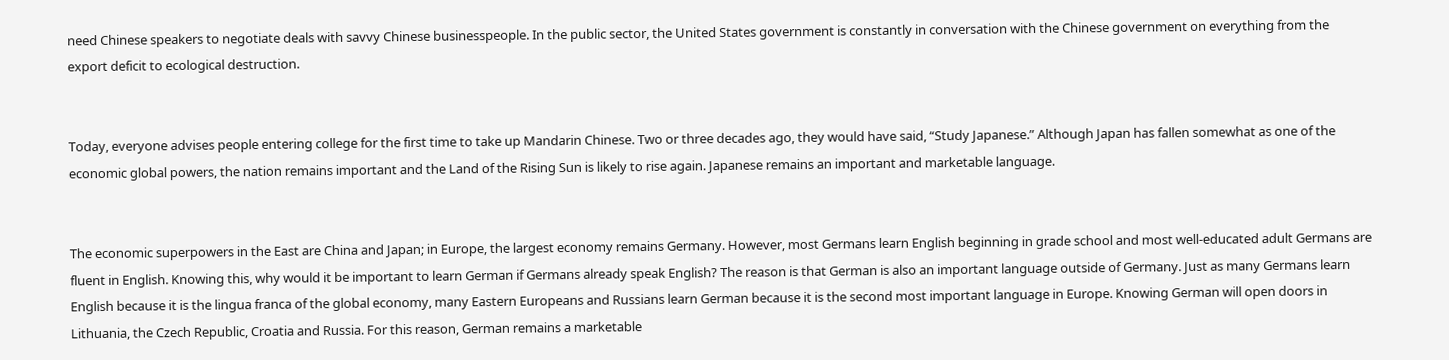need Chinese speakers to negotiate deals with savvy Chinese businesspeople. In the public sector, the United States government is constantly in conversation with the Chinese government on everything from the export deficit to ecological destruction.


Today, everyone advises people entering college for the first time to take up Mandarin Chinese. Two or three decades ago, they would have said, “Study Japanese.” Although Japan has fallen somewhat as one of the economic global powers, the nation remains important and the Land of the Rising Sun is likely to rise again. Japanese remains an important and marketable language.


The economic superpowers in the East are China and Japan; in Europe, the largest economy remains Germany. However, most Germans learn English beginning in grade school and most well-educated adult Germans are fluent in English. Knowing this, why would it be important to learn German if Germans already speak English? The reason is that German is also an important language outside of Germany. Just as many Germans learn English because it is the lingua franca of the global economy, many Eastern Europeans and Russians learn German because it is the second most important language in Europe. Knowing German will open doors in Lithuania, the Czech Republic, Croatia and Russia. For this reason, German remains a marketable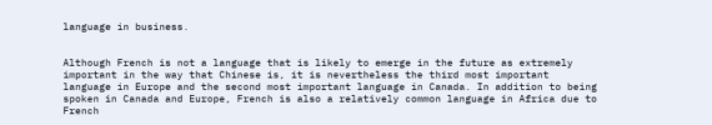language in business.


Although French is not a language that is likely to emerge in the future as extremely important in the way that Chinese is, it is nevertheless the third most important language in Europe and the second most important language in Canada. In addition to being spoken in Canada and Europe, French is also a relatively common language in Africa due to French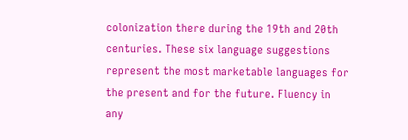colonization there during the 19th and 20th centuries. These six language suggestions represent the most marketable languages for the present and for the future. Fluency in any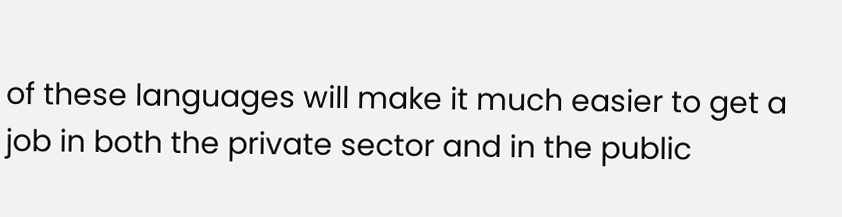of these languages will make it much easier to get a job in both the private sector and in the public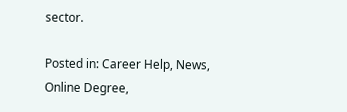sector.

Posted in: Career Help, News, Online Degree,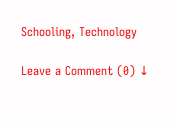Schooling, Technology

Leave a Comment (0) ↓